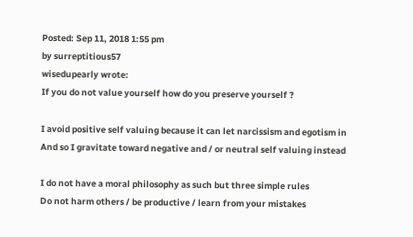Posted: Sep 11, 2018 1:55 pm
by surreptitious57
wisedupearly wrote:
If you do not value yourself how do you preserve yourself ?

I avoid positive self valuing because it can let narcissism and egotism in
And so I gravitate toward negative and / or neutral self valuing instead

I do not have a moral philosophy as such but three simple rules
Do not harm others / be productive / learn from your mistakes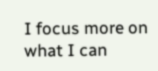I focus more on what I can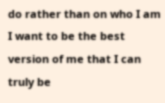do rather than on who I am
I want to be the best version of me that I can truly be